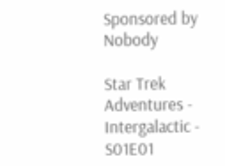Sponsored by Nobody

Star Trek Adventures - Intergalactic - S01E01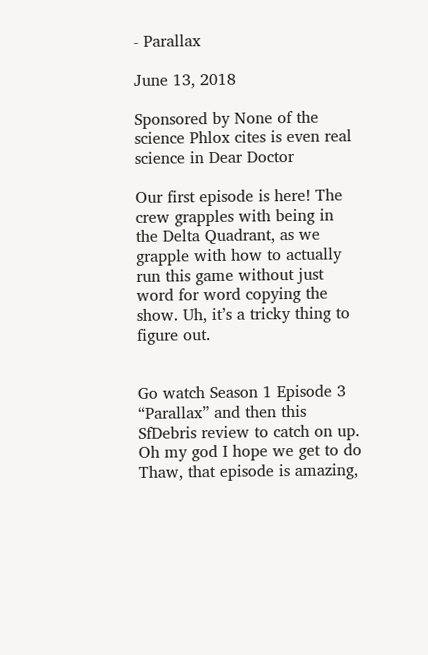- Parallax

June 13, 2018

Sponsored by None of the science Phlox cites is even real science in Dear Doctor

Our first episode is here! The crew grapples with being in the Delta Quadrant, as we grapple with how to actually run this game without just word for word copying the show. Uh, it’s a tricky thing to figure out.


Go watch Season 1 Episode 3 “Parallax” and then this SfDebris review to catch on up. Oh my god I hope we get to do Thaw, that episode is amazing,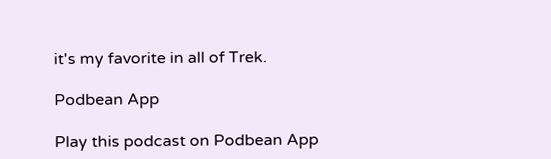it's my favorite in all of Trek.

Podbean App

Play this podcast on Podbean App